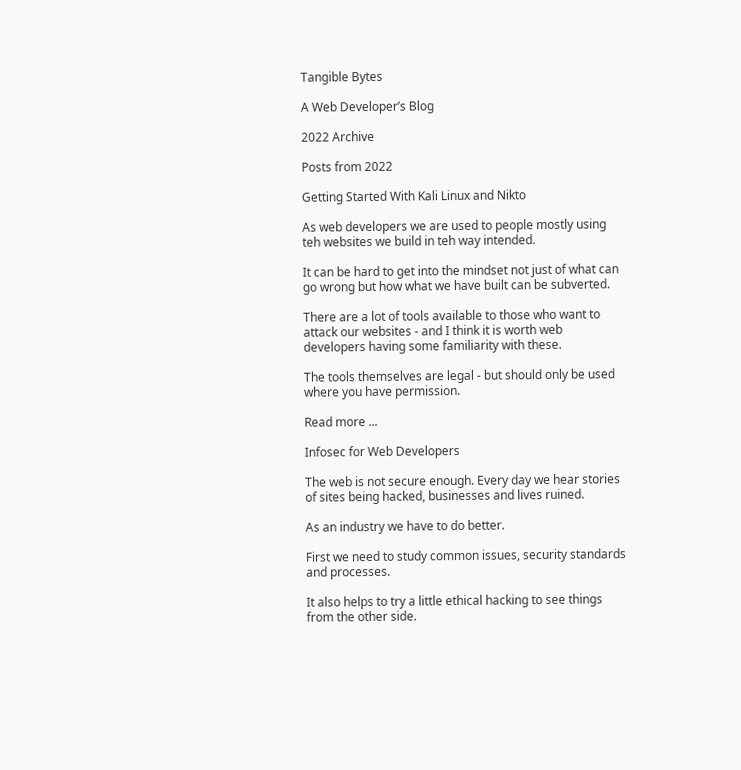Tangible Bytes

A Web Developer’s Blog

2022 Archive

Posts from 2022

Getting Started With Kali Linux and Nikto

As web developers we are used to people mostly using teh websites we build in teh way intended.

It can be hard to get into the mindset not just of what can go wrong but how what we have built can be subverted.

There are a lot of tools available to those who want to attack our websites - and I think it is worth web developers having some familiarity with these.

The tools themselves are legal - but should only be used where you have permission.

Read more ...

Infosec for Web Developers

The web is not secure enough. Every day we hear stories of sites being hacked, businesses and lives ruined.

As an industry we have to do better.

First we need to study common issues, security standards and processes.

It also helps to try a little ethical hacking to see things from the other side.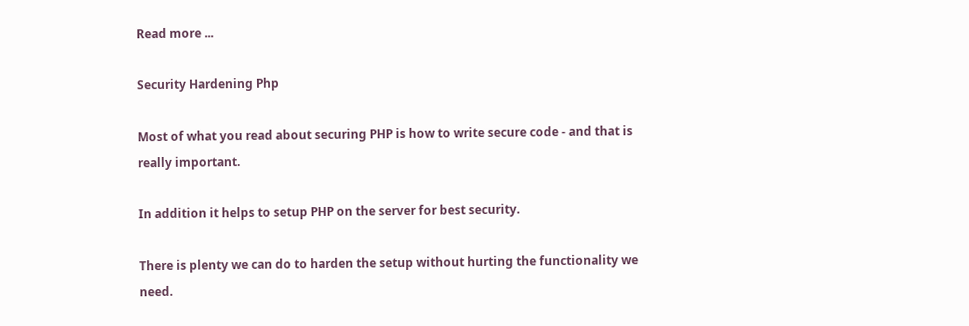Read more ...

Security Hardening Php

Most of what you read about securing PHP is how to write secure code - and that is really important.

In addition it helps to setup PHP on the server for best security.

There is plenty we can do to harden the setup without hurting the functionality we need.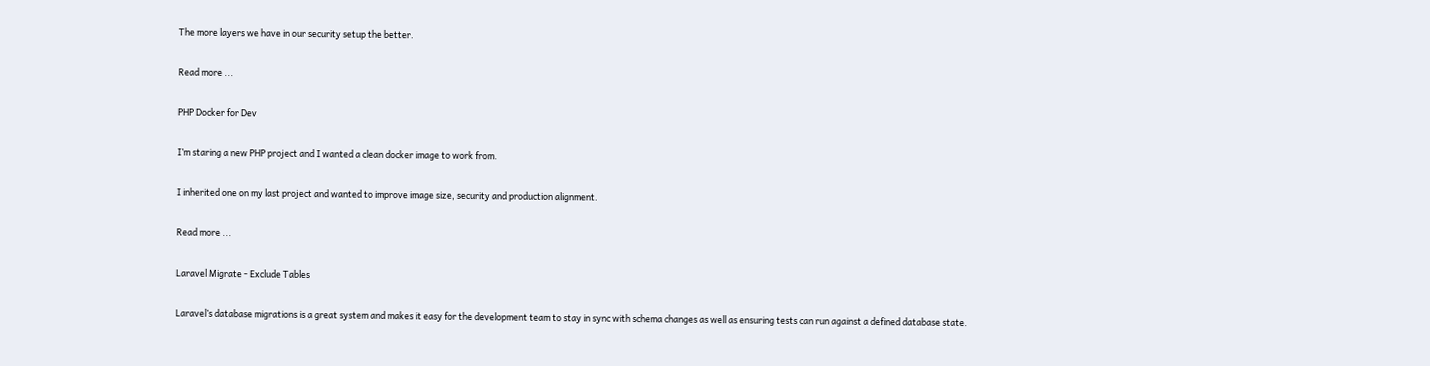The more layers we have in our security setup the better.

Read more ...

PHP Docker for Dev

I’m staring a new PHP project and I wanted a clean docker image to work from.

I inherited one on my last project and wanted to improve image size, security and production alignment.

Read more ...

Laravel Migrate - Exclude Tables

Laravel’s database migrations is a great system and makes it easy for the development team to stay in sync with schema changes as well as ensuring tests can run against a defined database state.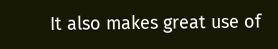It also makes great use of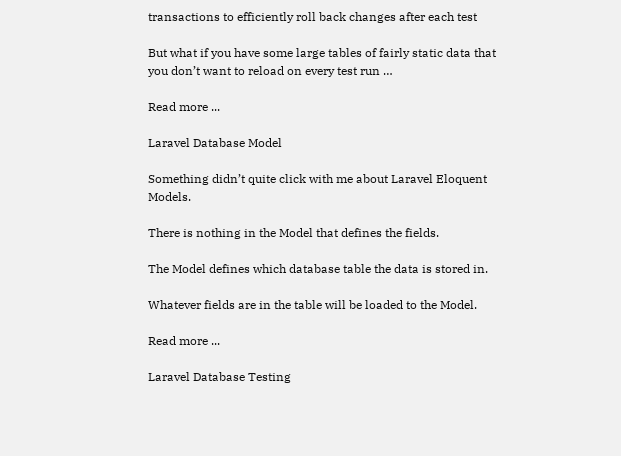transactions to efficiently roll back changes after each test

But what if you have some large tables of fairly static data that you don’t want to reload on every test run …

Read more ...

Laravel Database Model

Something didn’t quite click with me about Laravel Eloquent Models.

There is nothing in the Model that defines the fields.

The Model defines which database table the data is stored in.

Whatever fields are in the table will be loaded to the Model.

Read more ...

Laravel Database Testing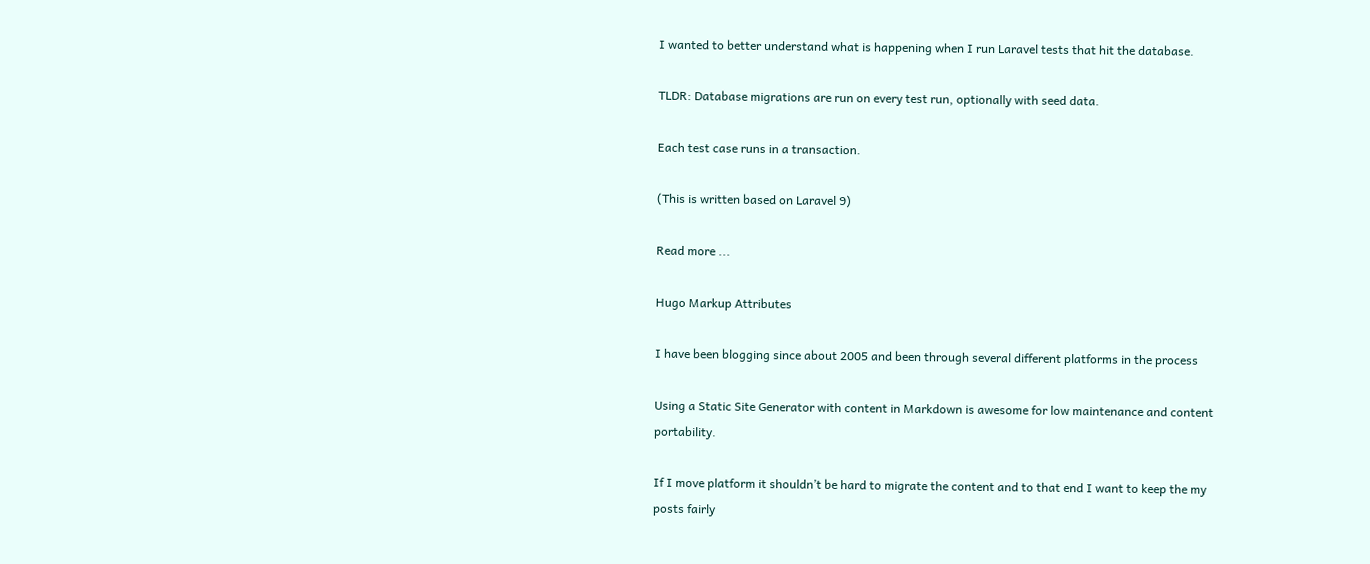I wanted to better understand what is happening when I run Laravel tests that hit the database.

TLDR: Database migrations are run on every test run, optionally with seed data.

Each test case runs in a transaction.

(This is written based on Laravel 9)

Read more ...

Hugo Markup Attributes

I have been blogging since about 2005 and been through several different platforms in the process

Using a Static Site Generator with content in Markdown is awesome for low maintenance and content portability.

If I move platform it shouldn’t be hard to migrate the content and to that end I want to keep the my posts fairly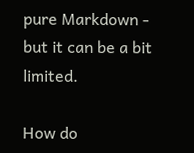pure Markdown - but it can be a bit limited.

How do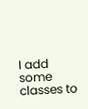I add some classes to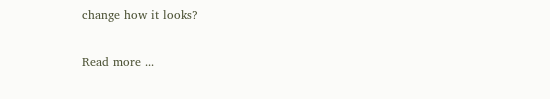change how it looks?

Read more ...